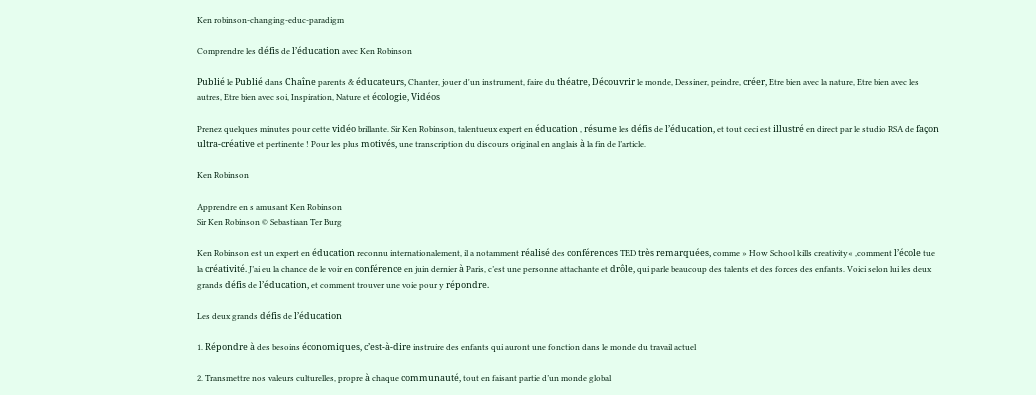Ken robinson-changing-educ-paradigm

Comprendre les défis de l’éducation avec Ken Robinson

Publié le Publié dans Chaîne parents & éducateurs, Chanter, jouer d'un instrument, faire du théatre, Découvrir le monde, Dessiner, peindre, créer, Etre bien avec la nature, Etre bien avec les autres, Etre bien avec soi, Inspiration, Nature et écologie, Vidéos

Prenez quelques minutes pour cette vidéo brillante. Sir Ken Robinson, talentueux expert en éducation , résume les défis de l’éducation, et tout ceci est illustré en direct par le studio RSA de façon ultra-créative et pertinente ! Pour les plus motivés, une transcription du discours original en anglais à la fin de l’article.

Ken Robinson

Apprendre en s amusant Ken Robinson
Sir Ken Robinson © Sebastiaan Ter Burg

Ken Robinson est un expert en éducation reconnu internationalement, il a notamment réalisé des conférences TED très remarquées, comme » How School kills creativity« ,comment l’école tue la créativité. J’ai eu la chance de le voir en conférence en juin dernier à Paris, c’est une personne attachante et drôle, qui parle beaucoup des talents et des forces des enfants. Voici selon lui les deux grands défis de l’éducation, et comment trouver une voie pour y répondre.

Les deux grands défis de l’éducation

1. Répondre à des besoins économiques, c’est-à-dire instruire des enfants qui auront une fonction dans le monde du travail actuel

2. Transmettre nos valeurs culturelles, propre à chaque communauté, tout en faisant partie d’un monde global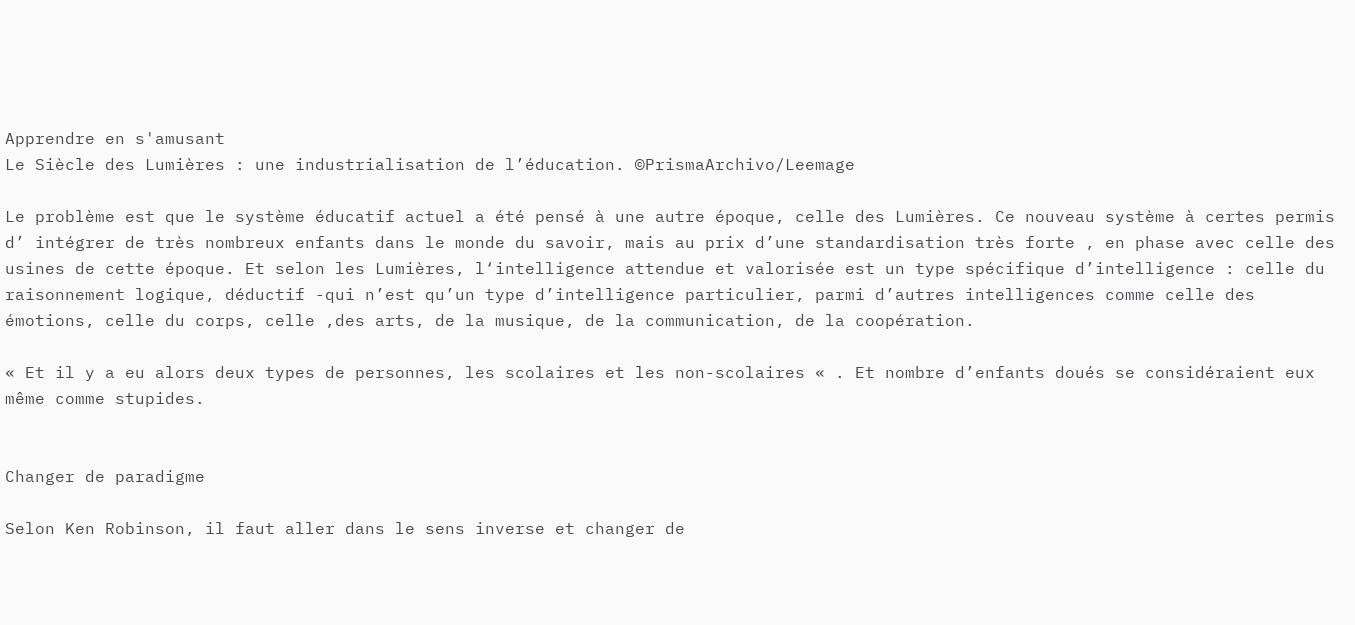Apprendre en s'amusant
Le Siècle des Lumières : une industrialisation de l’éducation. ©PrismaArchivo/Leemage

Le problème est que le système éducatif actuel a été pensé à une autre époque, celle des Lumières. Ce nouveau système à certes permis d’ intégrer de très nombreux enfants dans le monde du savoir, mais au prix d’une standardisation très forte , en phase avec celle des usines de cette époque. Et selon les Lumières, l‘intelligence attendue et valorisée est un type spécifique d’intelligence : celle du raisonnement logique, déductif -qui n’est qu’un type d’intelligence particulier, parmi d’autres intelligences comme celle des émotions, celle du corps, celle ,des arts, de la musique, de la communication, de la coopération.

« Et il y a eu alors deux types de personnes, les scolaires et les non-scolaires « . Et nombre d’enfants doués se considéraient eux même comme stupides.


Changer de paradigme

Selon Ken Robinson, il faut aller dans le sens inverse et changer de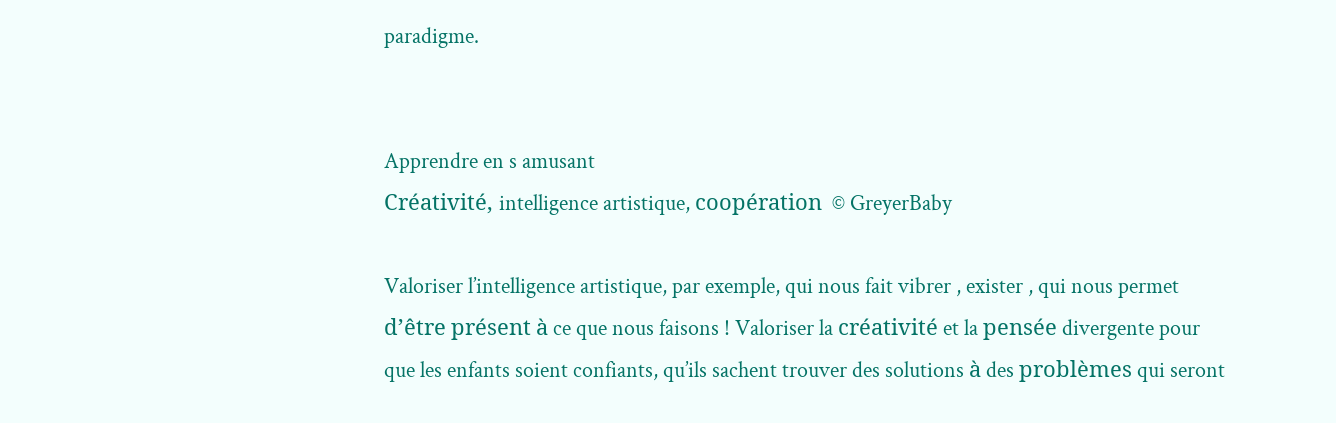paradigme.


Apprendre en s amusant
Créativité, intelligence artistique, coopération  © GreyerBaby

Valoriser l’intelligence artistique, par exemple, qui nous fait vibrer , exister , qui nous permet d’être présent à ce que nous faisons ! Valoriser la créativité et la pensée divergente pour que les enfants soient confiants, qu’ils sachent trouver des solutions à des problèmes qui seront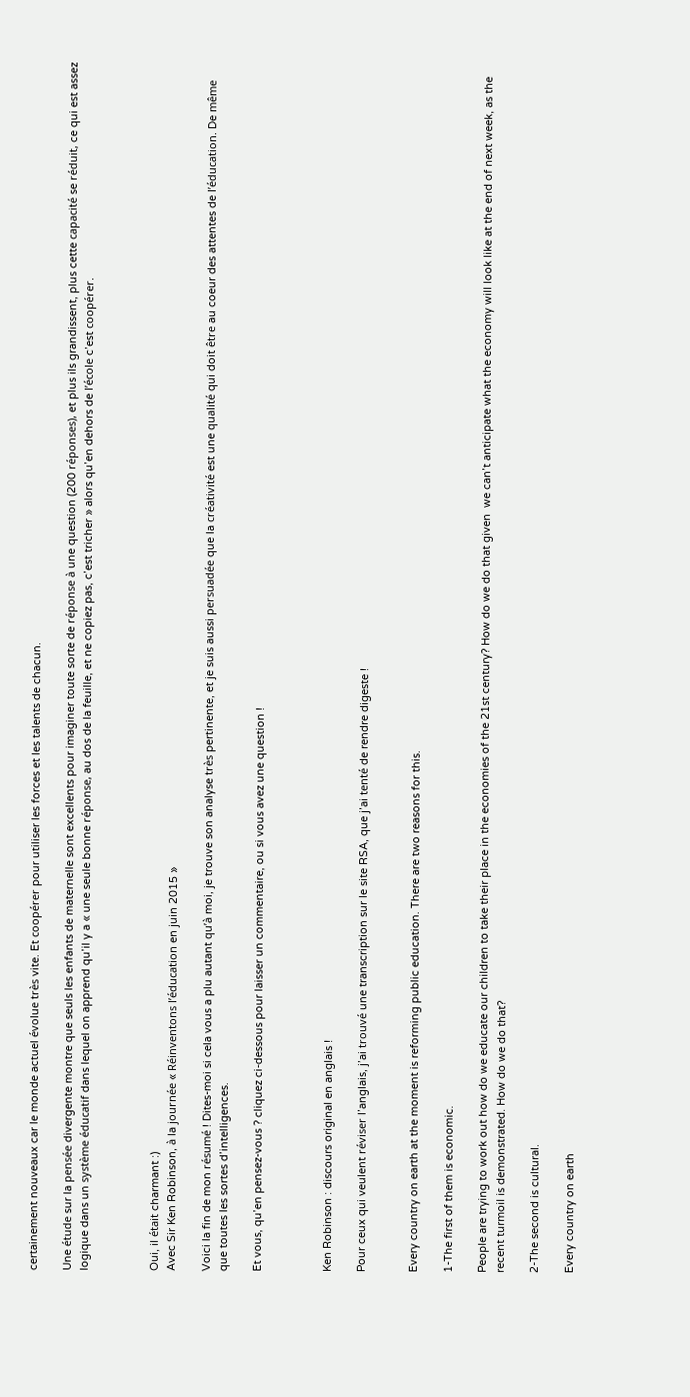certainement nouveaux car le monde actuel évolue très vite. Et coopérer pour utiliser les forces et les talents de chacun.

Une étude sur la pensée divergente montre que seuls les enfants de maternelle sont excellents pour imaginer toute sorte de réponse à une question (200 réponses), et plus ils grandissent, plus cette capacité se réduit, ce qui est assez logique dans un système éducatif dans lequel on apprend qu’il y a « une seule bonne réponse, au dos de la feuille, et ne copiez pas, c’est tricher » alors qu’en dehors de l’école c’est coopérer.



Oui, il était charmant :)
Avec Sir Ken Robinson, à la journée « Réinventons l’éducation en juin 2015 »

Voici la fin de mon résumé ! Dites-moi si cela vous a plu autant qu’à moi, je trouve son analyse très pertinente, et je suis aussi persuadée que la créativité est une qualité qui doit être au coeur des attentes de l’éducation. De même que toutes les sortes d’intelligences.

Et vous, qu’en pensez-vous ? cliquez ci-dessous pour laisser un commentaire, ou si vous avez une question !



Ken Robinson : discours original en anglais !

Pour ceux qui veulent réviser l’anglais, j’ai trouvé une transcription sur le site RSA, que j’ai tenté de rendre digeste !


Every country on earth at the moment is reforming public education. There are two reasons for this.

1-The first of them is economic.

People are trying to work out how do we educate our children to take their place in the economies of the 21st century? How do we do that given  we can’t anticipate what the economy will look like at the end of next week, as the recent turmoil is demonstrated. How do we do that?

2-The second is cultural.

Every country on earth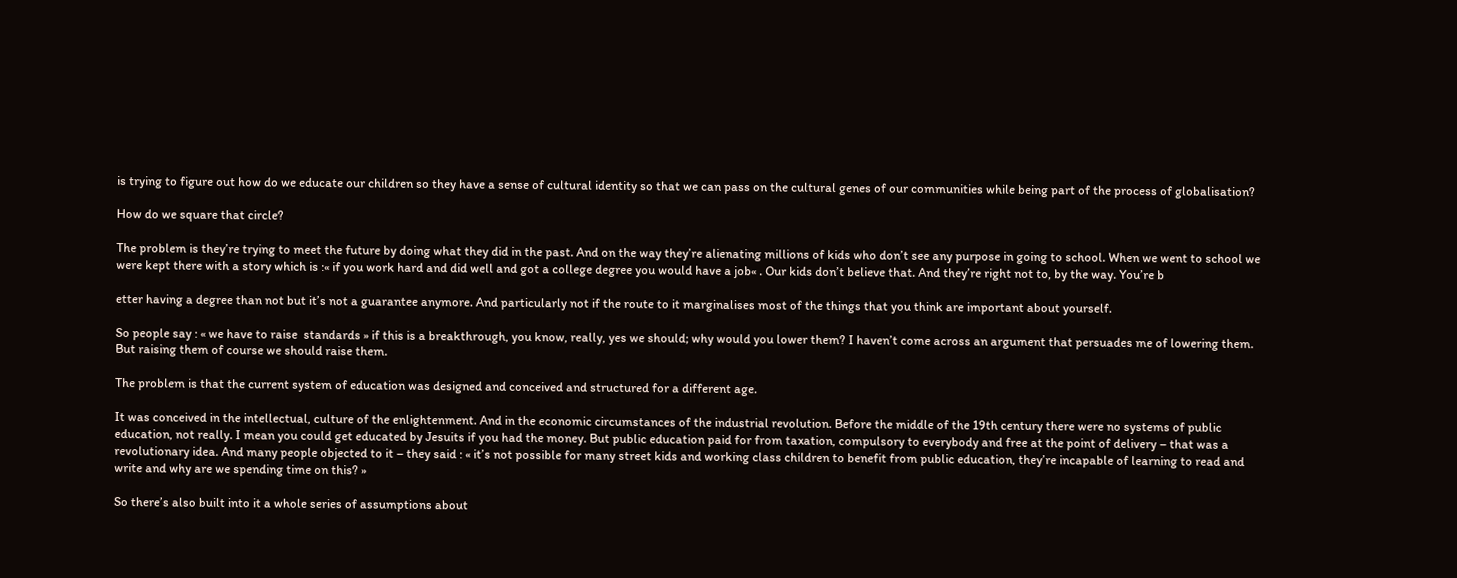is trying to figure out how do we educate our children so they have a sense of cultural identity so that we can pass on the cultural genes of our communities while being part of the process of globalisation?

How do we square that circle?

The problem is they’re trying to meet the future by doing what they did in the past. And on the way they’re alienating millions of kids who don’t see any purpose in going to school. When we went to school we were kept there with a story which is :« if you work hard and did well and got a college degree you would have a job« . Our kids don’t believe that. And they’re right not to, by the way. You’re b

etter having a degree than not but it’s not a guarantee anymore. And particularly not if the route to it marginalises most of the things that you think are important about yourself.

So people say : « we have to raise  standards » if this is a breakthrough, you know, really, yes we should; why would you lower them? I haven’t come across an argument that persuades me of lowering them. But raising them of course we should raise them.

The problem is that the current system of education was designed and conceived and structured for a different age.

It was conceived in the intellectual, culture of the enlightenment. And in the economic circumstances of the industrial revolution. Before the middle of the 19th century there were no systems of public education, not really. I mean you could get educated by Jesuits if you had the money. But public education paid for from taxation, compulsory to everybody and free at the point of delivery – that was a revolutionary idea. And many people objected to it – they said : « it’s not possible for many street kids and working class children to benefit from public education, they’re incapable of learning to read and write and why are we spending time on this? »

So there’s also built into it a whole series of assumptions about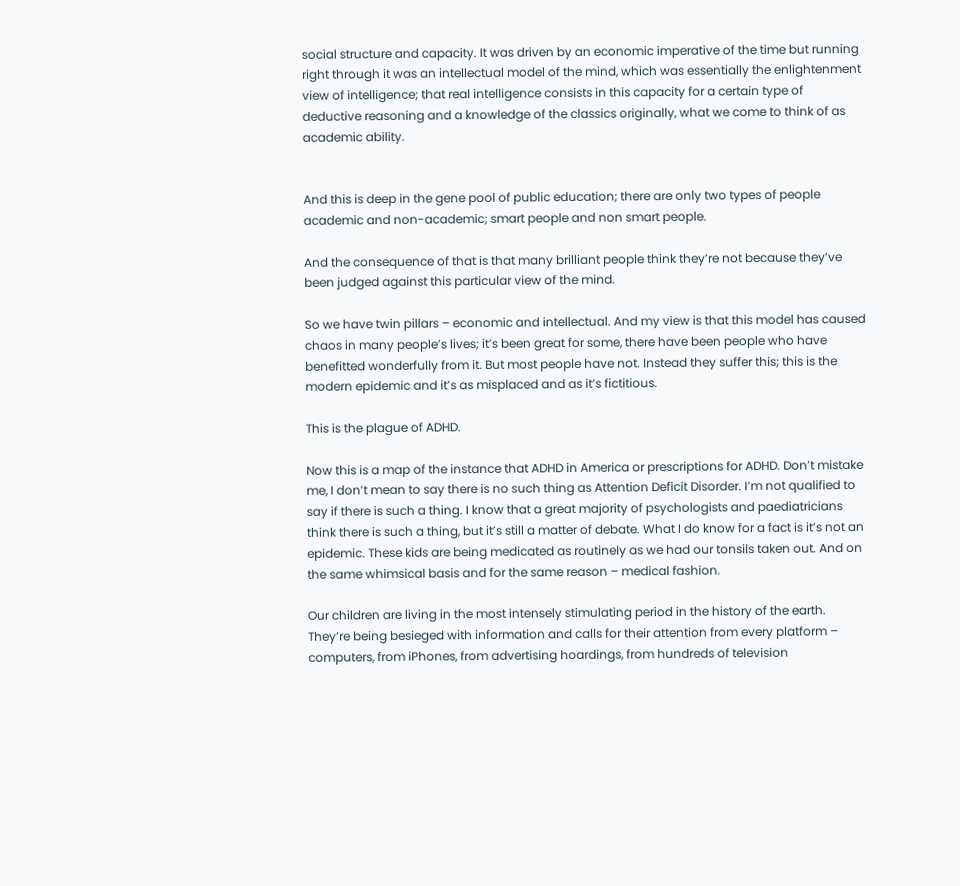social structure and capacity. It was driven by an economic imperative of the time but running right through it was an intellectual model of the mind, which was essentially the enlightenment view of intelligence; that real intelligence consists in this capacity for a certain type of deductive reasoning and a knowledge of the classics originally, what we come to think of as academic ability.


And this is deep in the gene pool of public education; there are only two types of people academic and non-academic; smart people and non smart people.

And the consequence of that is that many brilliant people think they’re not because they’ve been judged against this particular view of the mind.

So we have twin pillars – economic and intellectual. And my view is that this model has caused chaos in many people’s lives; it’s been great for some, there have been people who have benefitted wonderfully from it. But most people have not. Instead they suffer this; this is the modern epidemic and it’s as misplaced and as it’s fictitious.

This is the plague of ADHD.

Now this is a map of the instance that ADHD in America or prescriptions for ADHD. Don’t mistake me, I don’t mean to say there is no such thing as Attention Deficit Disorder. I’m not qualified to say if there is such a thing. I know that a great majority of psychologists and paediatricians think there is such a thing, but it’s still a matter of debate. What I do know for a fact is it’s not an epidemic. These kids are being medicated as routinely as we had our tonsils taken out. And on the same whimsical basis and for the same reason – medical fashion.

Our children are living in the most intensely stimulating period in the history of the earth. They’re being besieged with information and calls for their attention from every platform – computers, from iPhones, from advertising hoardings, from hundreds of television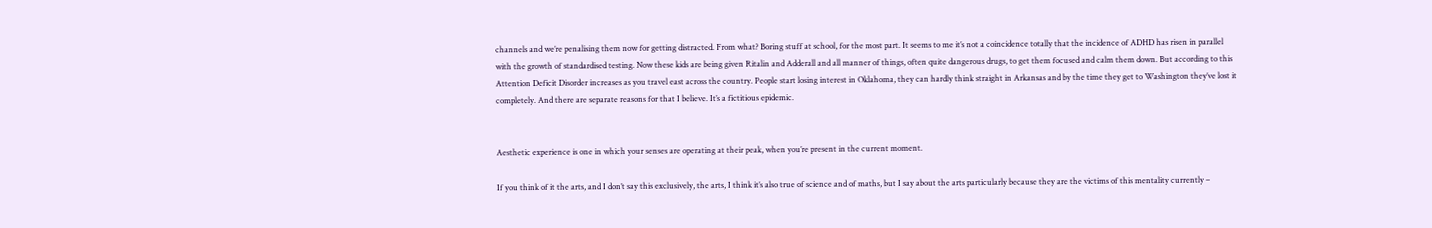channels and we’re penalising them now for getting distracted. From what? Boring stuff at school, for the most part. It seems to me it’s not a coincidence totally that the incidence of ADHD has risen in parallel with the growth of standardised testing. Now these kids are being given Ritalin and Adderall and all manner of things, often quite dangerous drugs, to get them focused and calm them down. But according to this Attention Deficit Disorder increases as you travel east across the country. People start losing interest in Oklahoma, they can hardly think straight in Arkansas and by the time they get to Washington they’ve lost it completely. And there are separate reasons for that I believe. It’s a fictitious epidemic.


Aesthetic experience is one in which your senses are operating at their peak, when you’re present in the current moment.

If you think of it the arts, and I don’t say this exclusively, the arts, I think it’s also true of science and of maths, but I say about the arts particularly because they are the victims of this mentality currently –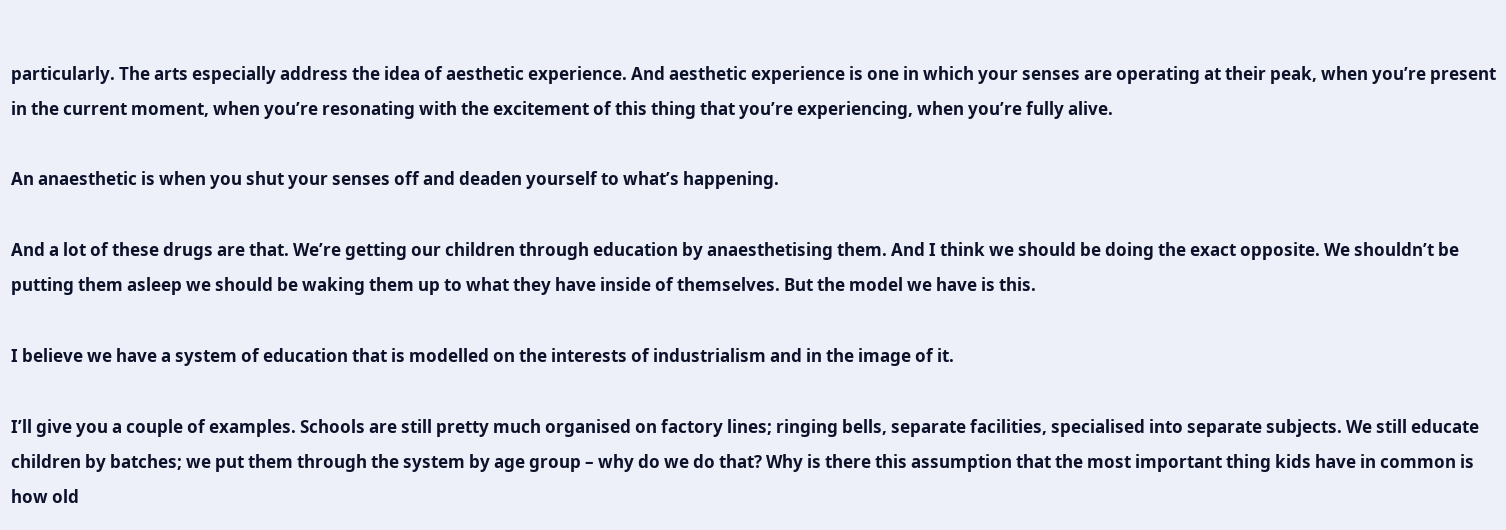particularly. The arts especially address the idea of aesthetic experience. And aesthetic experience is one in which your senses are operating at their peak, when you’re present in the current moment, when you’re resonating with the excitement of this thing that you’re experiencing, when you’re fully alive.

An anaesthetic is when you shut your senses off and deaden yourself to what’s happening.

And a lot of these drugs are that. We’re getting our children through education by anaesthetising them. And I think we should be doing the exact opposite. We shouldn’t be putting them asleep we should be waking them up to what they have inside of themselves. But the model we have is this.

I believe we have a system of education that is modelled on the interests of industrialism and in the image of it.

I’ll give you a couple of examples. Schools are still pretty much organised on factory lines; ringing bells, separate facilities, specialised into separate subjects. We still educate children by batches; we put them through the system by age group – why do we do that? Why is there this assumption that the most important thing kids have in common is how old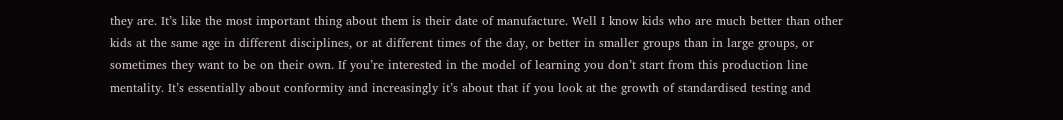they are. It’s like the most important thing about them is their date of manufacture. Well I know kids who are much better than other kids at the same age in different disciplines, or at different times of the day, or better in smaller groups than in large groups, or sometimes they want to be on their own. If you’re interested in the model of learning you don’t start from this production line mentality. It’s essentially about conformity and increasingly it’s about that if you look at the growth of standardised testing and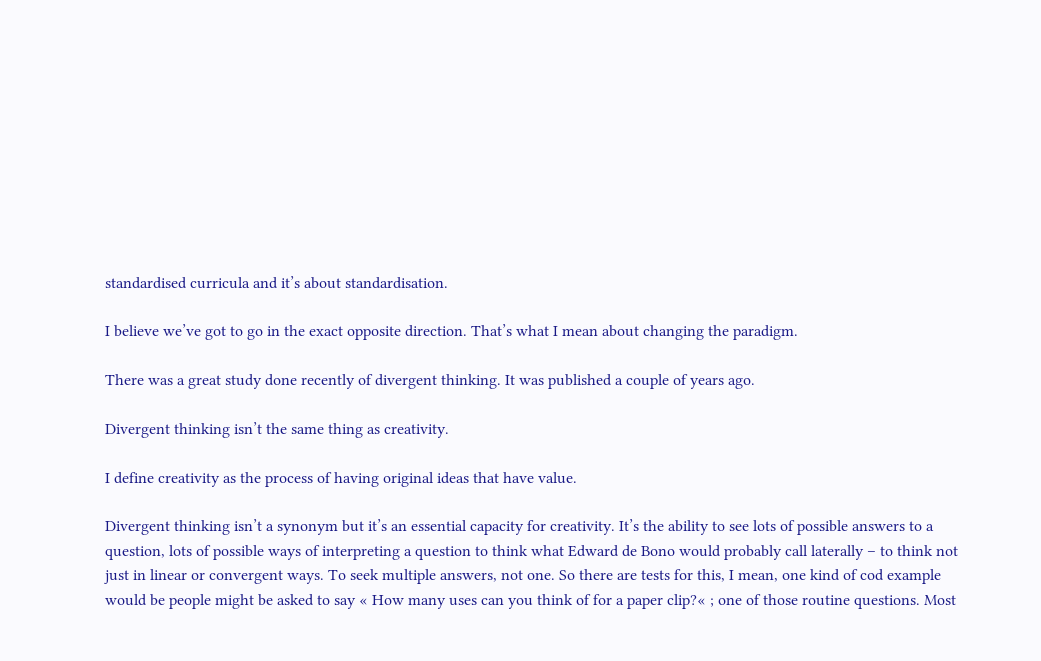standardised curricula and it’s about standardisation.

I believe we’ve got to go in the exact opposite direction. That’s what I mean about changing the paradigm.

There was a great study done recently of divergent thinking. It was published a couple of years ago.

Divergent thinking isn’t the same thing as creativity.

I define creativity as the process of having original ideas that have value.

Divergent thinking isn’t a synonym but it’s an essential capacity for creativity. It’s the ability to see lots of possible answers to a question, lots of possible ways of interpreting a question to think what Edward de Bono would probably call laterally – to think not just in linear or convergent ways. To seek multiple answers, not one. So there are tests for this, I mean, one kind of cod example would be people might be asked to say « How many uses can you think of for a paper clip?« ; one of those routine questions. Most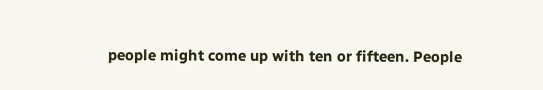people might come up with ten or fifteen. People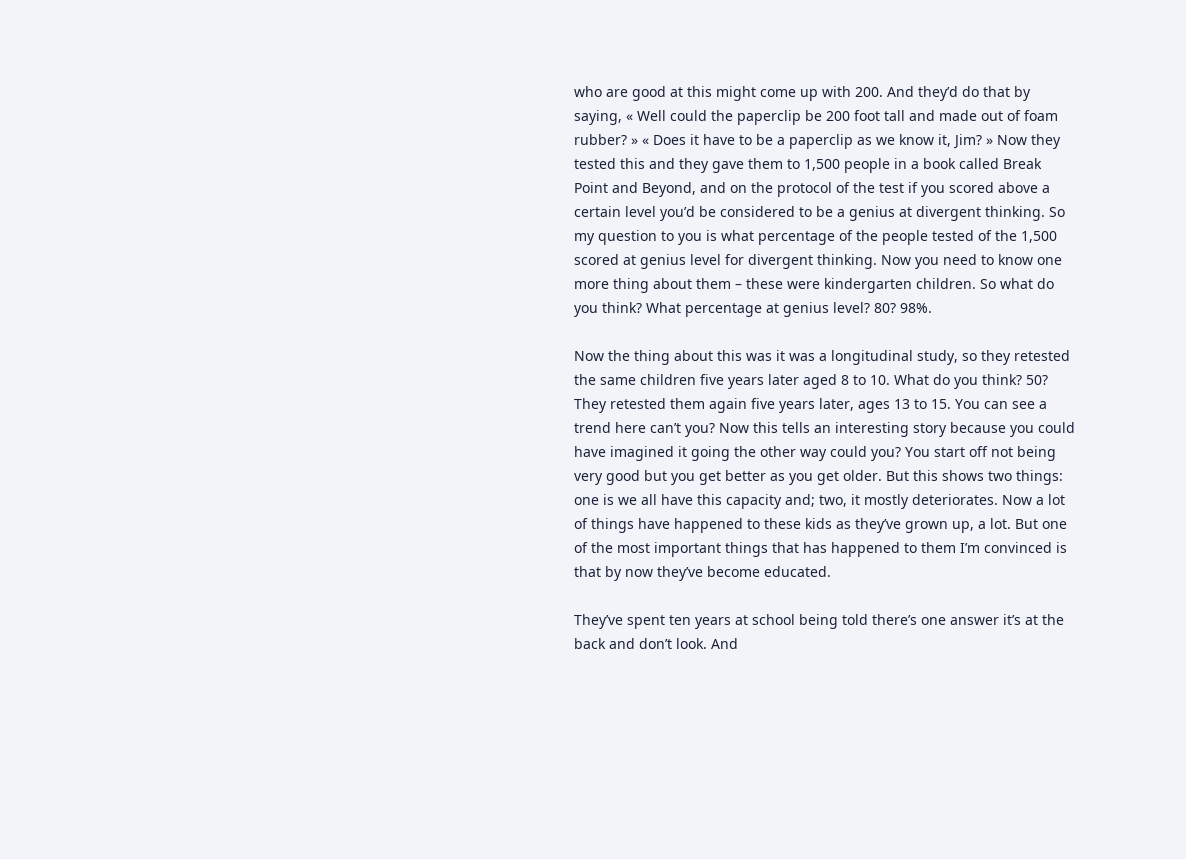who are good at this might come up with 200. And they’d do that by saying, « Well could the paperclip be 200 foot tall and made out of foam rubber? » « Does it have to be a paperclip as we know it, Jim? » Now they tested this and they gave them to 1,500 people in a book called Break Point and Beyond, and on the protocol of the test if you scored above a certain level you’d be considered to be a genius at divergent thinking. So my question to you is what percentage of the people tested of the 1,500 scored at genius level for divergent thinking. Now you need to know one more thing about them – these were kindergarten children. So what do you think? What percentage at genius level? 80? 98%.

Now the thing about this was it was a longitudinal study, so they retested the same children five years later aged 8 to 10. What do you think? 50? They retested them again five years later, ages 13 to 15. You can see a trend here can’t you? Now this tells an interesting story because you could have imagined it going the other way could you? You start off not being very good but you get better as you get older. But this shows two things: one is we all have this capacity and; two, it mostly deteriorates. Now a lot of things have happened to these kids as they’ve grown up, a lot. But one of the most important things that has happened to them I’m convinced is that by now they’ve become educated.

They’ve spent ten years at school being told there’s one answer it’s at the back and don’t look. And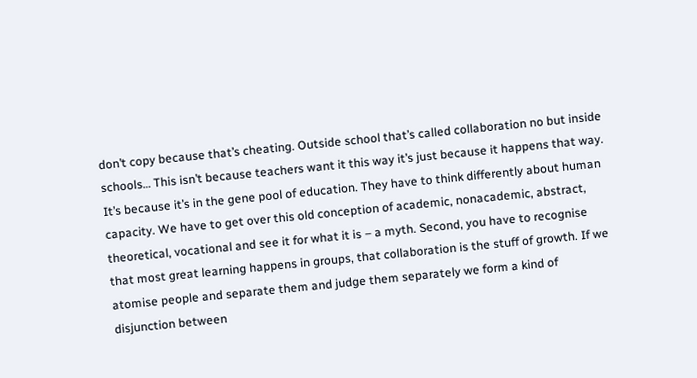don’t copy because that’s cheating. Outside school that’s called collaboration no but inside schools… This isn’t because teachers want it this way it’s just because it happens that way. It’s because it’s in the gene pool of education. They have to think differently about human capacity. We have to get over this old conception of academic, nonacademic, abstract, theoretical, vocational and see it for what it is – a myth. Second, you have to recognise that most great learning happens in groups, that collaboration is the stuff of growth. If we atomise people and separate them and judge them separately we form a kind of disjunction between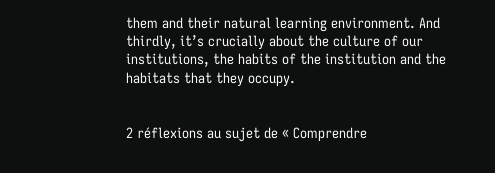them and their natural learning environment. And thirdly, it’s crucially about the culture of our institutions, the habits of the institution and the habitats that they occupy.


2 réflexions au sujet de « Comprendre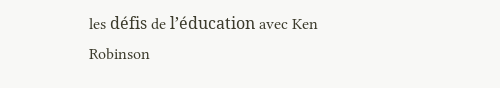les défis de l’éducation avec Ken Robinson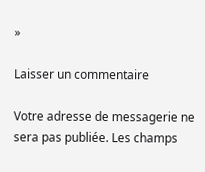»

Laisser un commentaire

Votre adresse de messagerie ne sera pas publiée. Les champs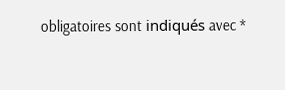obligatoires sont indiqués avec *